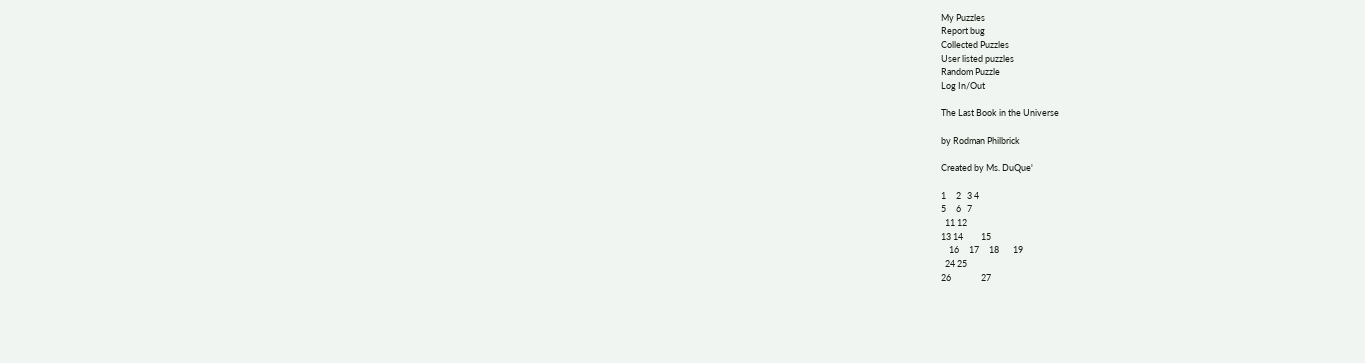My Puzzles
Report bug
Collected Puzzles
User listed puzzles
Random Puzzle
Log In/Out

The Last Book in the Universe

by Rodman Philbrick

Created by Ms. DuQue'

1     2   3 4
5     6   7
  11 12
13 14         15
    16     17     18       19
  24 25
26               27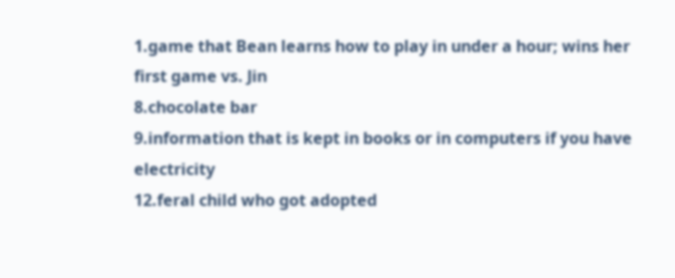1.game that Bean learns how to play in under a hour; wins her first game vs. Jin
8.chocolate bar
9.information that is kept in books or in computers if you have electricity
12.feral child who got adopted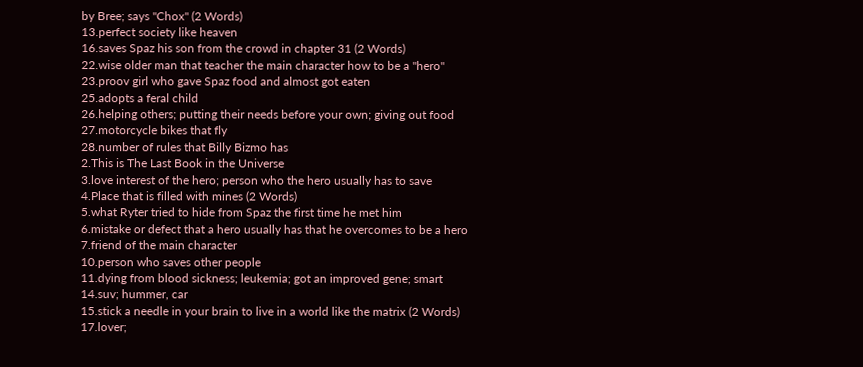by Bree; says "Chox" (2 Words)
13.perfect society like heaven
16.saves Spaz his son from the crowd in chapter 31 (2 Words)
22.wise older man that teacher the main character how to be a "hero"
23.proov girl who gave Spaz food and almost got eaten
25.adopts a feral child
26.helping others; putting their needs before your own; giving out food
27.motorcycle bikes that fly
28.number of rules that Billy Bizmo has
2.This is The Last Book in the Universe
3.love interest of the hero; person who the hero usually has to save
4.Place that is filled with mines (2 Words)
5.what Ryter tried to hide from Spaz the first time he met him
6.mistake or defect that a hero usually has that he overcomes to be a hero
7.friend of the main character
10.person who saves other people
11.dying from blood sickness; leukemia; got an improved gene; smart
14.suv; hummer, car
15.stick a needle in your brain to live in a world like the matrix (2 Words)
17.lover;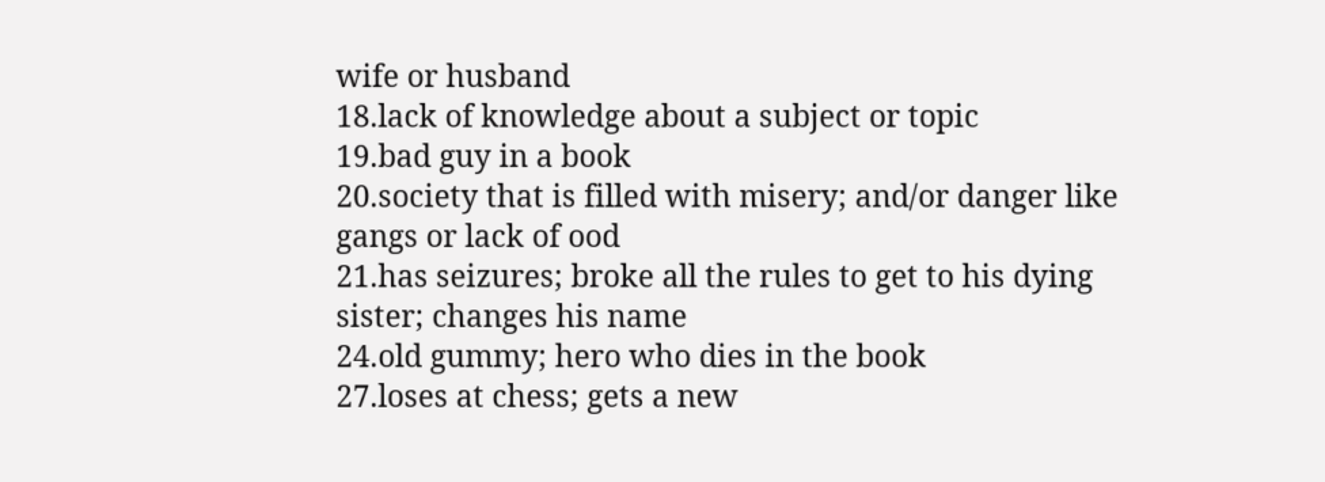wife or husband
18.lack of knowledge about a subject or topic
19.bad guy in a book
20.society that is filled with misery; and/or danger like gangs or lack of ood
21.has seizures; broke all the rules to get to his dying sister; changes his name
24.old gummy; hero who dies in the book
27.loses at chess; gets a new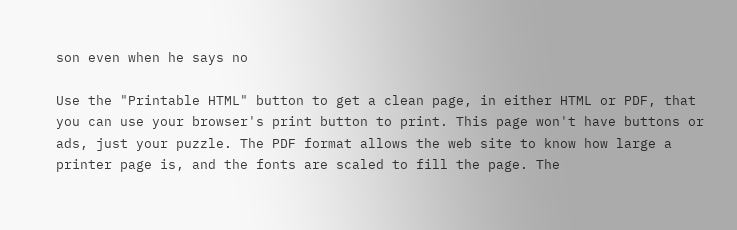son even when he says no

Use the "Printable HTML" button to get a clean page, in either HTML or PDF, that you can use your browser's print button to print. This page won't have buttons or ads, just your puzzle. The PDF format allows the web site to know how large a printer page is, and the fonts are scaled to fill the page. The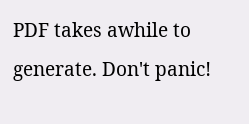PDF takes awhile to generate. Don't panic!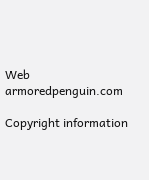Web armoredpenguin.com

Copyright information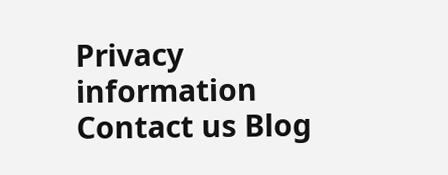Privacy information Contact us Blog